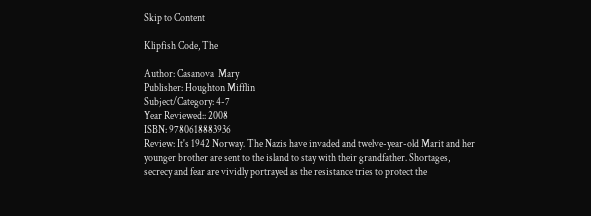Skip to Content

Klipfish Code, The

Author: Casanova  Mary
Publisher: Houghton Mifflin
Subject/Category: 4-7
Year Reviewed:: 2008
ISBN: 9780618883936
Review: It's 1942 Norway. The Nazis have invaded and twelve-year-old Marit and her younger brother are sent to the island to stay with their grandfather. Shortages, secrecy and fear are vividly portrayed as the resistance tries to protect the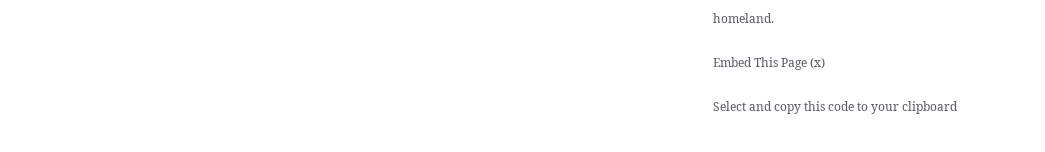homeland.

Embed This Page (x)

Select and copy this code to your clipboard